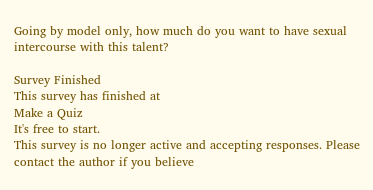Going by model only, how much do you want to have sexual intercourse with this talent?

Survey Finished
This survey has finished at
Make a Quiz
It's free to start.
This survey is no longer active and accepting responses. Please contact the author if you believe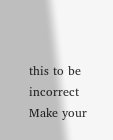this to be incorrect
Make your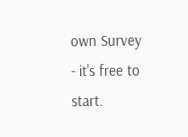own Survey
- it's free to start.